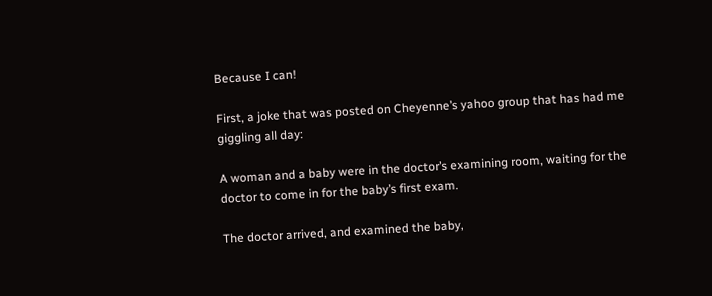Because I can!

First, a joke that was posted on Cheyenne’s yahoo group that has had me giggling all day:

A woman and a baby were in the doctor’s examining room, waiting for the doctor to come in for the baby’s first exam.

The doctor arrived, and examined the baby,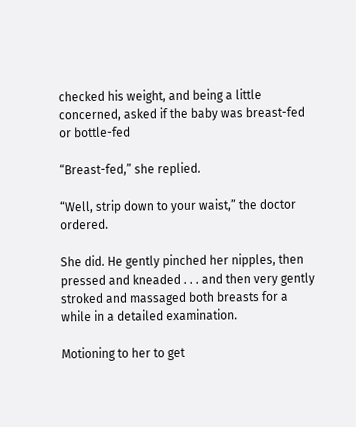checked his weight, and being a little concerned, asked if the baby was breast-fed or bottle-fed

“Breast-fed,” she replied.

“Well, strip down to your waist,” the doctor ordered.

She did. He gently pinched her nipples, then pressed and kneaded . . . and then very gently stroked and massaged both breasts for a while in a detailed examination.

Motioning to her to get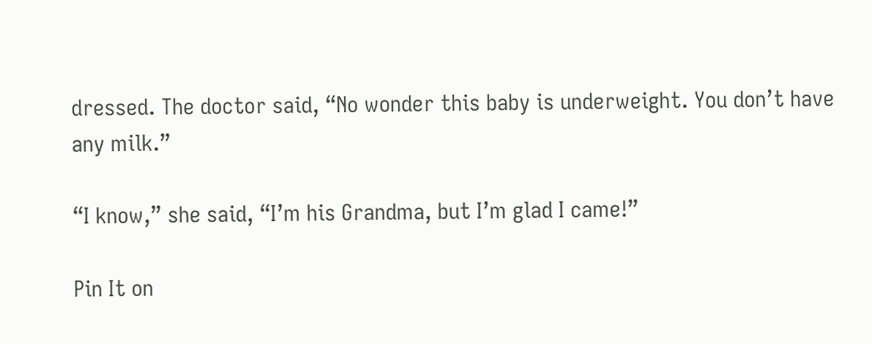dressed. The doctor said, “No wonder this baby is underweight. You don’t have any milk.”

“I know,” she said, “I’m his Grandma, but I’m glad I came!”

Pin It on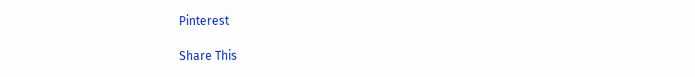Pinterest

Share This